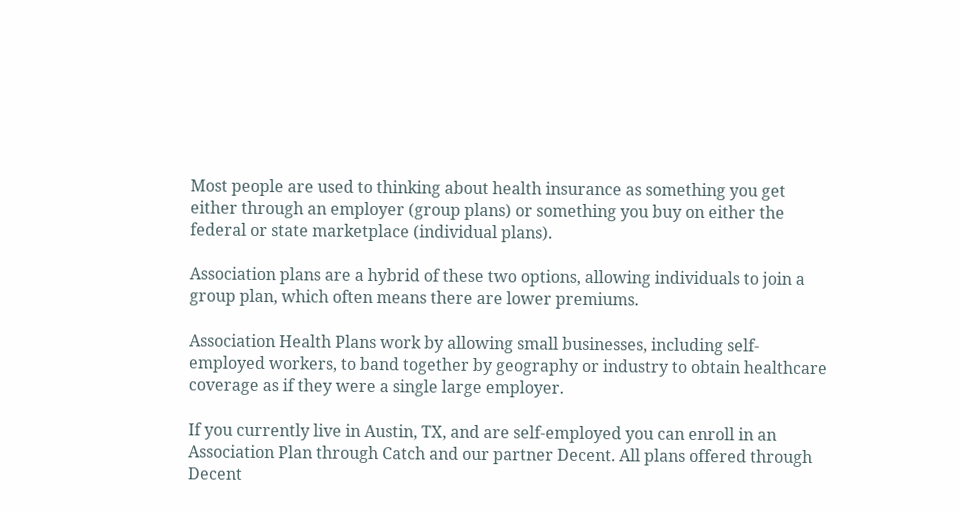Most people are used to thinking about health insurance as something you get either through an employer (group plans) or something you buy on either the federal or state marketplace (individual plans).

Association plans are a hybrid of these two options, allowing individuals to join a group plan, which often means there are lower premiums.

Association Health Plans work by allowing small businesses, including self-employed workers, to band together by geography or industry to obtain healthcare coverage as if they were a single large employer.

If you currently live in Austin, TX, and are self-employed you can enroll in an Association Plan through Catch and our partner Decent. All plans offered through Decent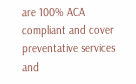are 100% ACA compliant and cover preventative services and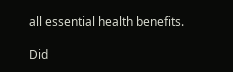all essential health benefits.

Did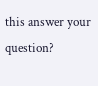this answer your question?